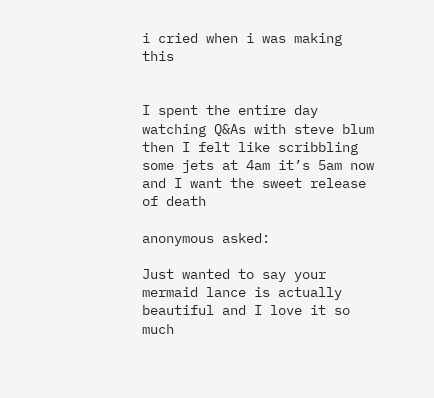i cried when i was making this


I spent the entire day watching Q&As with steve blum then I felt like scribbling some jets at 4am it’s 5am now and I want the sweet release of death

anonymous asked:

Just wanted to say your mermaid lance is actually beautiful and I love it so much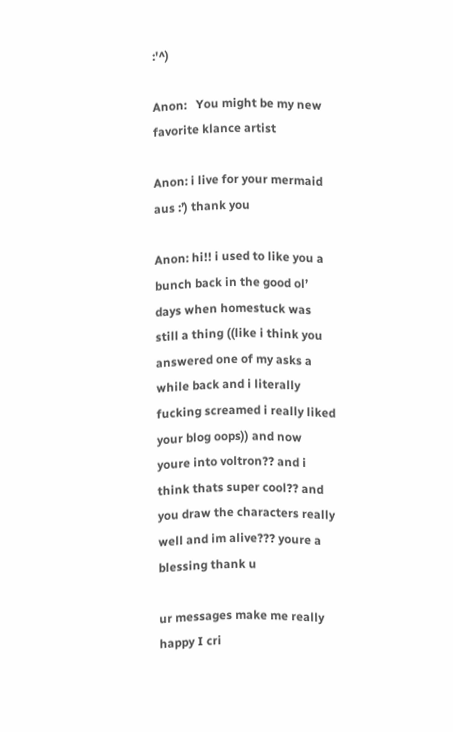:'^)

Anon:   You might be my new favorite klance artist

Anon: i live for your mermaid aus :’) thank you

Anon: hi!! i used to like you a bunch back in the good ol’ days when homestuck was still a thing ((like i think you answered one of my asks a while back and i literally fucking screamed i really liked your blog oops)) and now youre into voltron?? and i think thats super cool?? and you draw the characters really well and im alive??? youre a blessing thank u

ur messages make me really happy I cri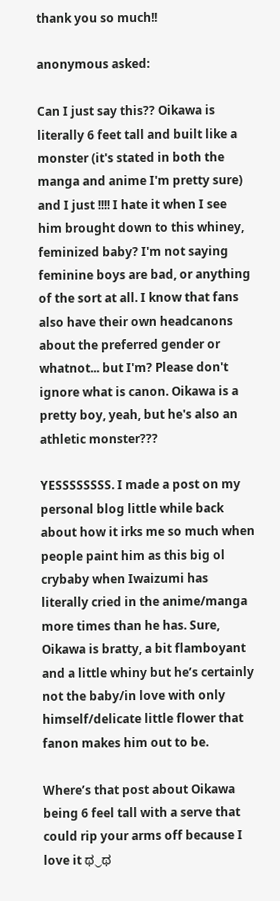thank you so much!!

anonymous asked:

Can I just say this?? Oikawa is literally 6 feet tall and built like a monster (it's stated in both the manga and anime I'm pretty sure) and I just !!!! I hate it when I see him brought down to this whiney, feminized baby? I'm not saying feminine boys are bad, or anything of the sort at all. I know that fans also have their own headcanons about the preferred gender or whatnot... but I'm? Please don't ignore what is canon. Oikawa is a pretty boy, yeah, but he's also an athletic monster???

YESSSSSSSS. I made a post on my personal blog little while back about how it irks me so much when people paint him as this big ol crybaby when Iwaizumi has literally cried in the anime/manga more times than he has. Sure, Oikawa is bratty, a bit flamboyant and a little whiny but he’s certainly not the baby/in love with only himself/delicate little flower that fanon makes him out to be.

Where’s that post about Oikawa being 6 feel tall with a serve that could rip your arms off because I love it ಥ‿ಥ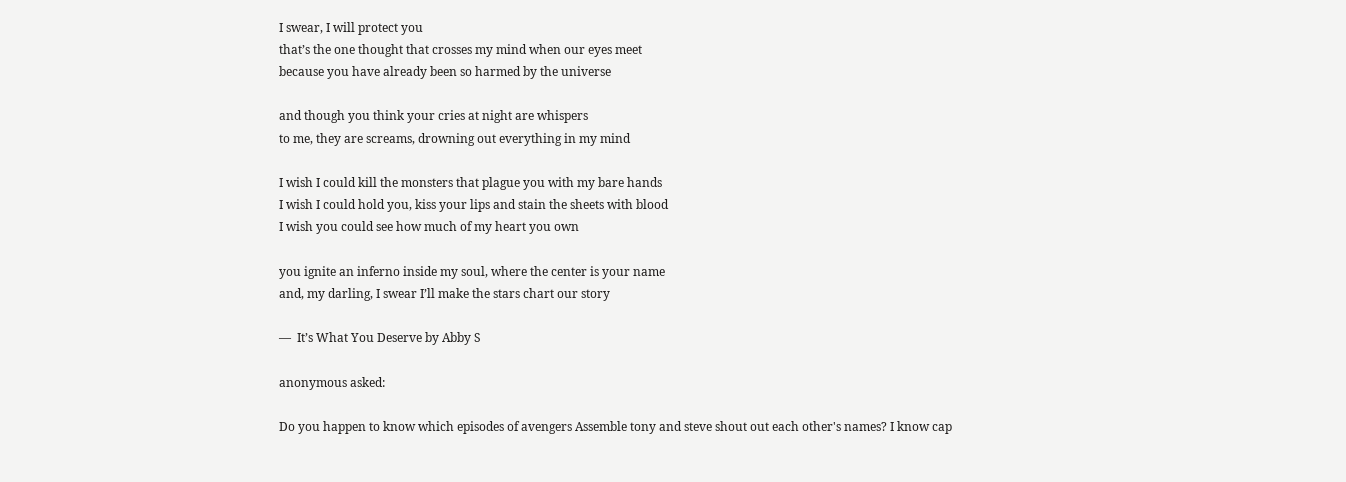I swear, I will protect you
that’s the one thought that crosses my mind when our eyes meet
because you have already been so harmed by the universe

and though you think your cries at night are whispers
to me, they are screams, drowning out everything in my mind

I wish I could kill the monsters that plague you with my bare hands
I wish I could hold you, kiss your lips and stain the sheets with blood
I wish you could see how much of my heart you own

you ignite an inferno inside my soul, where the center is your name
and, my darling, I swear I’ll make the stars chart our story

—  It’s What You Deserve by Abby S

anonymous asked:

Do you happen to know which episodes of avengers Assemble tony and steve shout out each other's names? I know cap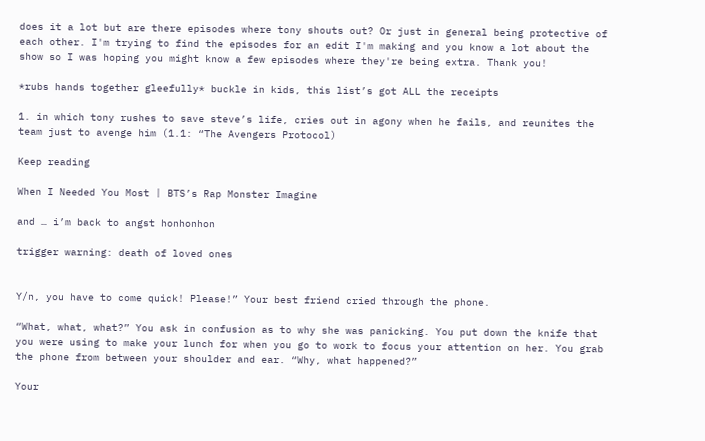does it a lot but are there episodes where tony shouts out? Or just in general being protective of each other. I'm trying to find the episodes for an edit I'm making and you know a lot about the show so I was hoping you might know a few episodes where they're being extra. Thank you!

*rubs hands together gleefully* buckle in kids, this list’s got ALL the receipts

1. in which tony rushes to save steve’s life, cries out in agony when he fails, and reunites the team just to avenge him (1.1: “The Avengers Protocol)

Keep reading

When I Needed You Most | BTS’s Rap Monster Imagine

and … i’m back to angst honhonhon

trigger warning: death of loved ones


Y/n, you have to come quick! Please!” Your best friend cried through the phone.

“What, what, what?” You ask in confusion as to why she was panicking. You put down the knife that you were using to make your lunch for when you go to work to focus your attention on her. You grab the phone from between your shoulder and ear. “Why, what happened?”

Your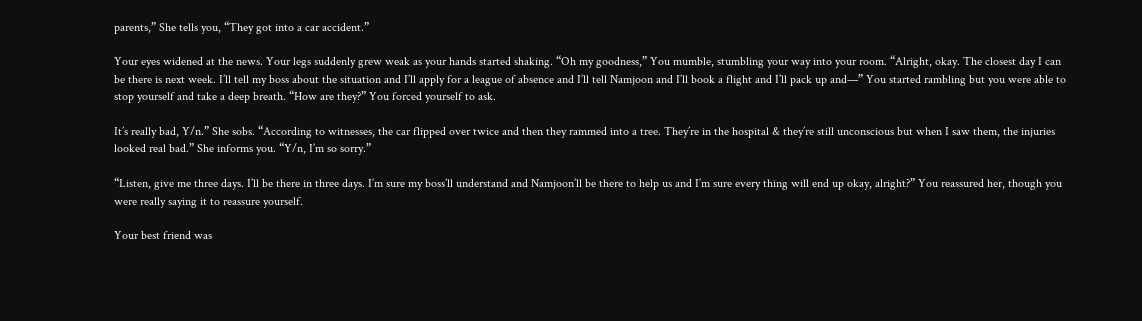parents,” She tells you, “They got into a car accident.”

Your eyes widened at the news. Your legs suddenly grew weak as your hands started shaking. “Oh my goodness,” You mumble, stumbling your way into your room. “Alright, okay. The closest day I can be there is next week. I’ll tell my boss about the situation and I’ll apply for a league of absence and I’ll tell Namjoon and I’ll book a flight and I’ll pack up and—” You started rambling but you were able to stop yourself and take a deep breath. “How are they?” You forced yourself to ask.

It’s really bad, Y/n.” She sobs. “According to witnesses, the car flipped over twice and then they rammed into a tree. They’re in the hospital & they’re still unconscious but when I saw them, the injuries looked real bad.” She informs you. “Y/n, I’m so sorry.”

“Listen, give me three days. I’ll be there in three days. I’m sure my boss’ll understand and Namjoon’ll be there to help us and I’m sure every thing will end up okay, alright?” You reassured her, though you were really saying it to reassure yourself.

Your best friend was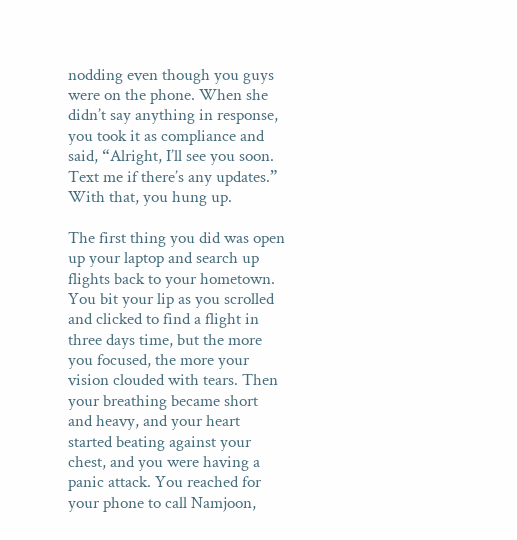nodding even though you guys were on the phone. When she didn’t say anything in response, you took it as compliance and said, “Alright, I’ll see you soon. Text me if there’s any updates.” With that, you hung up.

The first thing you did was open up your laptop and search up flights back to your hometown. You bit your lip as you scrolled and clicked to find a flight in three days time, but the more you focused, the more your vision clouded with tears. Then your breathing became short and heavy, and your heart started beating against your chest, and you were having a panic attack. You reached for your phone to call Namjoon,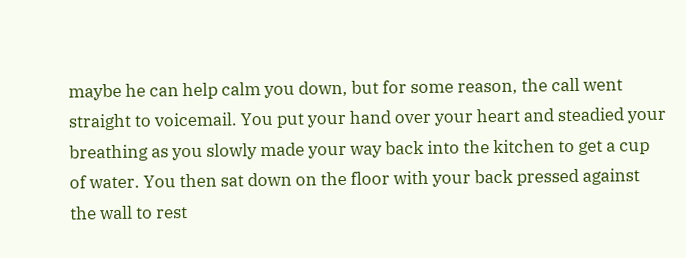maybe he can help calm you down, but for some reason, the call went straight to voicemail. You put your hand over your heart and steadied your breathing as you slowly made your way back into the kitchen to get a cup of water. You then sat down on the floor with your back pressed against the wall to rest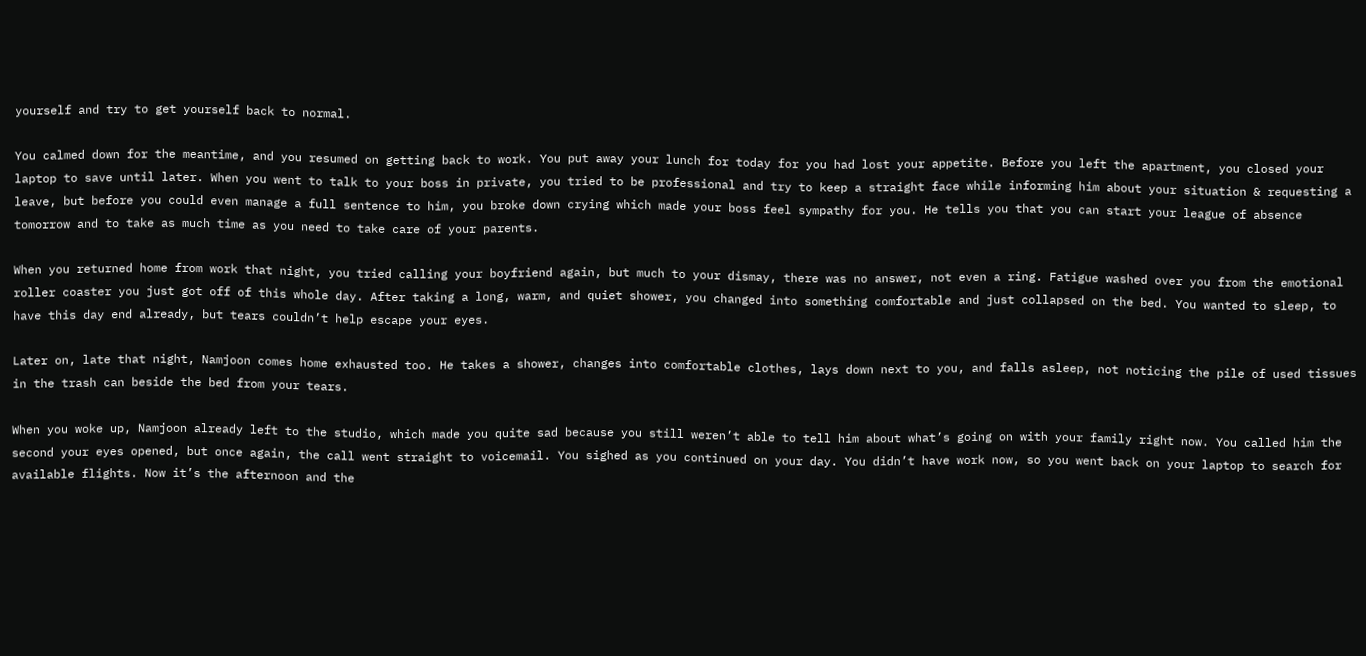yourself and try to get yourself back to normal.

You calmed down for the meantime, and you resumed on getting back to work. You put away your lunch for today for you had lost your appetite. Before you left the apartment, you closed your laptop to save until later. When you went to talk to your boss in private, you tried to be professional and try to keep a straight face while informing him about your situation & requesting a leave, but before you could even manage a full sentence to him, you broke down crying which made your boss feel sympathy for you. He tells you that you can start your league of absence tomorrow and to take as much time as you need to take care of your parents.

When you returned home from work that night, you tried calling your boyfriend again, but much to your dismay, there was no answer, not even a ring. Fatigue washed over you from the emotional roller coaster you just got off of this whole day. After taking a long, warm, and quiet shower, you changed into something comfortable and just collapsed on the bed. You wanted to sleep, to have this day end already, but tears couldn’t help escape your eyes.

Later on, late that night, Namjoon comes home exhausted too. He takes a shower, changes into comfortable clothes, lays down next to you, and falls asleep, not noticing the pile of used tissues in the trash can beside the bed from your tears.

When you woke up, Namjoon already left to the studio, which made you quite sad because you still weren’t able to tell him about what’s going on with your family right now. You called him the second your eyes opened, but once again, the call went straight to voicemail. You sighed as you continued on your day. You didn’t have work now, so you went back on your laptop to search for available flights. Now it’s the afternoon and the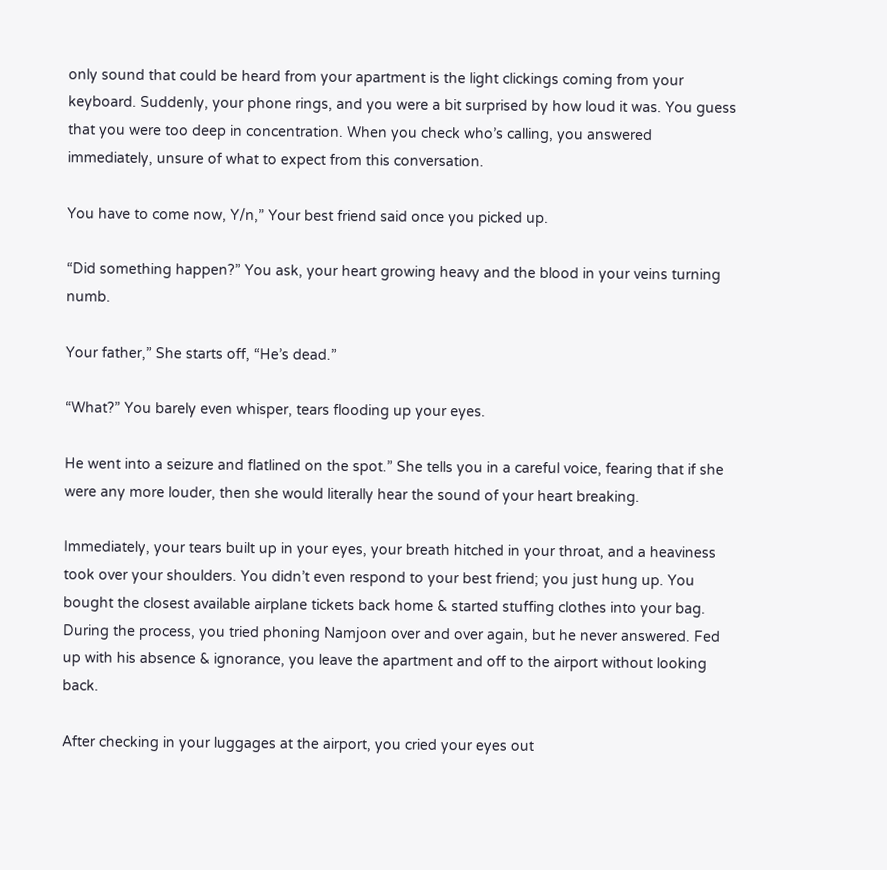only sound that could be heard from your apartment is the light clickings coming from your keyboard. Suddenly, your phone rings, and you were a bit surprised by how loud it was. You guess that you were too deep in concentration. When you check who’s calling, you answered immediately, unsure of what to expect from this conversation.

You have to come now, Y/n,” Your best friend said once you picked up.

“Did something happen?” You ask, your heart growing heavy and the blood in your veins turning numb.

Your father,” She starts off, “He’s dead.”

“What?” You barely even whisper, tears flooding up your eyes.

He went into a seizure and flatlined on the spot.” She tells you in a careful voice, fearing that if she were any more louder, then she would literally hear the sound of your heart breaking.

Immediately, your tears built up in your eyes, your breath hitched in your throat, and a heaviness took over your shoulders. You didn’t even respond to your best friend; you just hung up. You bought the closest available airplane tickets back home & started stuffing clothes into your bag. During the process, you tried phoning Namjoon over and over again, but he never answered. Fed up with his absence & ignorance, you leave the apartment and off to the airport without looking back.

After checking in your luggages at the airport, you cried your eyes out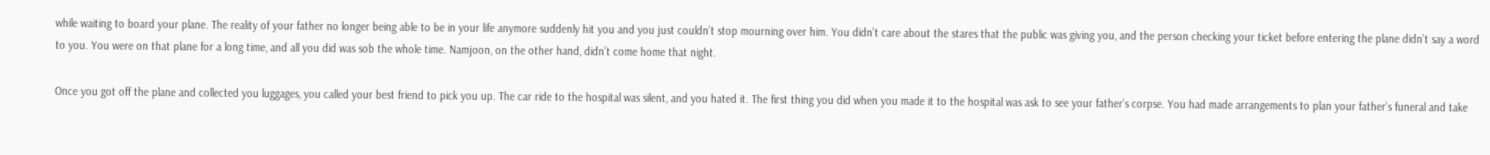while waiting to board your plane. The reality of your father no longer being able to be in your life anymore suddenly hit you and you just couldn’t stop mourning over him. You didn’t care about the stares that the public was giving you, and the person checking your ticket before entering the plane didn’t say a word to you. You were on that plane for a long time, and all you did was sob the whole time. Namjoon, on the other hand, didn’t come home that night.

Once you got off the plane and collected you luggages, you called your best friend to pick you up. The car ride to the hospital was silent, and you hated it. The first thing you did when you made it to the hospital was ask to see your father’s corpse. You had made arrangements to plan your father’s funeral and take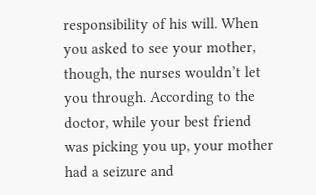responsibility of his will. When you asked to see your mother, though, the nurses wouldn’t let you through. According to the doctor, while your best friend was picking you up, your mother had a seizure and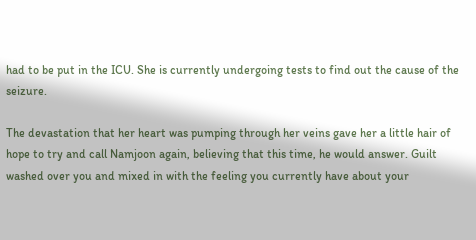had to be put in the ICU. She is currently undergoing tests to find out the cause of the seizure.

The devastation that her heart was pumping through her veins gave her a little hair of hope to try and call Namjoon again, believing that this time, he would answer. Guilt washed over you and mixed in with the feeling you currently have about your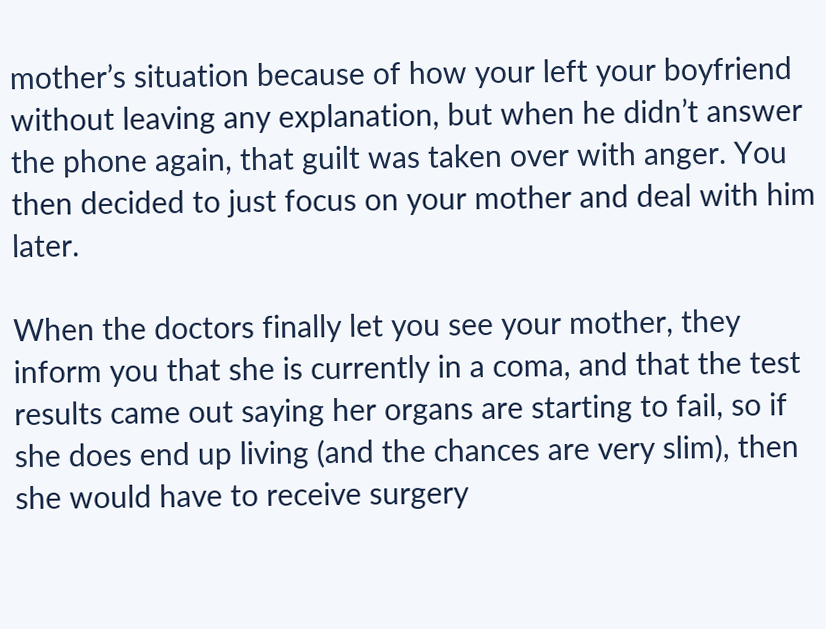mother’s situation because of how your left your boyfriend without leaving any explanation, but when he didn’t answer the phone again, that guilt was taken over with anger. You then decided to just focus on your mother and deal with him later.

When the doctors finally let you see your mother, they inform you that she is currently in a coma, and that the test results came out saying her organs are starting to fail, so if she does end up living (and the chances are very slim), then she would have to receive surgery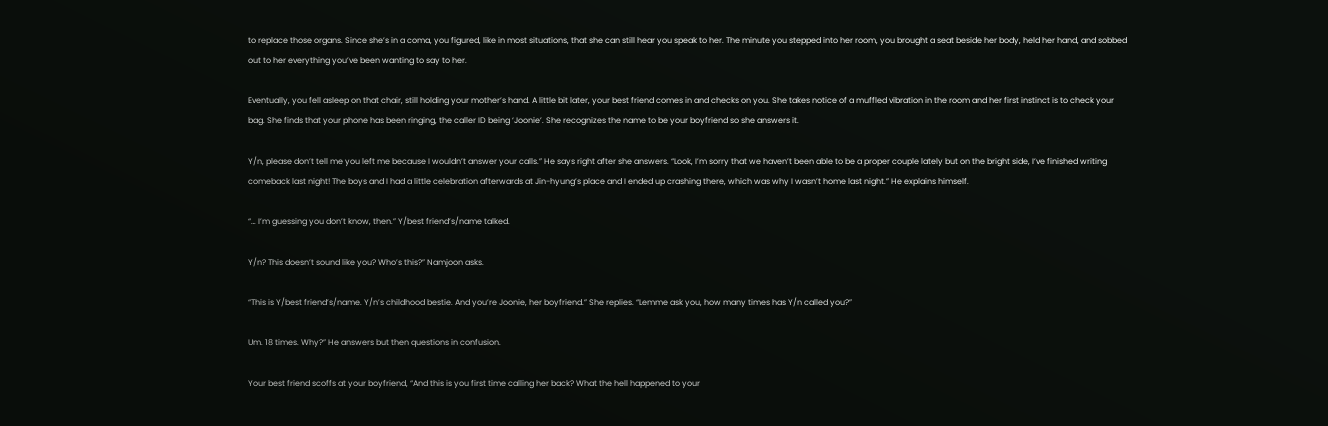to replace those organs. Since she’s in a coma, you figured, like in most situations, that she can still hear you speak to her. The minute you stepped into her room, you brought a seat beside her body, held her hand, and sobbed out to her everything you’ve been wanting to say to her.

Eventually, you fell asleep on that chair, still holding your mother’s hand. A little bit later, your best friend comes in and checks on you. She takes notice of a muffled vibration in the room and her first instinct is to check your bag. She finds that your phone has been ringing, the caller ID being ‘Joonie’. She recognizes the name to be your boyfriend so she answers it.

Y/n, please don’t tell me you left me because I wouldn’t answer your calls.” He says right after she answers. “Look, I’m sorry that we haven’t been able to be a proper couple lately but on the bright side, I’ve finished writing comeback last night! The boys and I had a little celebration afterwards at Jin-hyung’s place and I ended up crashing there, which was why I wasn’t home last night.” He explains himself.

“… I’m guessing you don’t know, then.” Y/best friend’s/name talked.

Y/n? This doesn’t sound like you? Who’s this?” Namjoon asks.

“This is Y/best friend’s/name. Y/n’s childhood bestie. And you’re Joonie, her boyfriend.” She replies. “Lemme ask you, how many times has Y/n called you?”

Um. 18 times. Why?” He answers but then questions in confusion.

Your best friend scoffs at your boyfriend, “And this is you first time calling her back? What the hell happened to your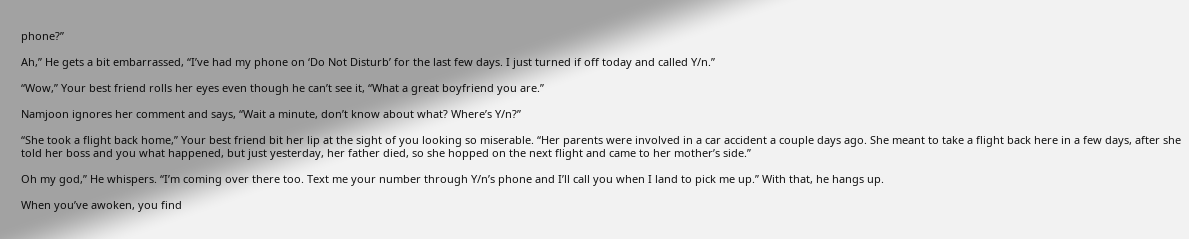phone?”

Ah,” He gets a bit embarrassed, “I’ve had my phone on ‘Do Not Disturb’ for the last few days. I just turned if off today and called Y/n.”

“Wow,” Your best friend rolls her eyes even though he can’t see it, “What a great boyfriend you are.”

Namjoon ignores her comment and says, “Wait a minute, don’t know about what? Where’s Y/n?”

“She took a flight back home,” Your best friend bit her lip at the sight of you looking so miserable. “Her parents were involved in a car accident a couple days ago. She meant to take a flight back here in a few days, after she told her boss and you what happened, but just yesterday, her father died, so she hopped on the next flight and came to her mother’s side.”

Oh my god,” He whispers. “I’m coming over there too. Text me your number through Y/n’s phone and I’ll call you when I land to pick me up.” With that, he hangs up.

When you’ve awoken, you find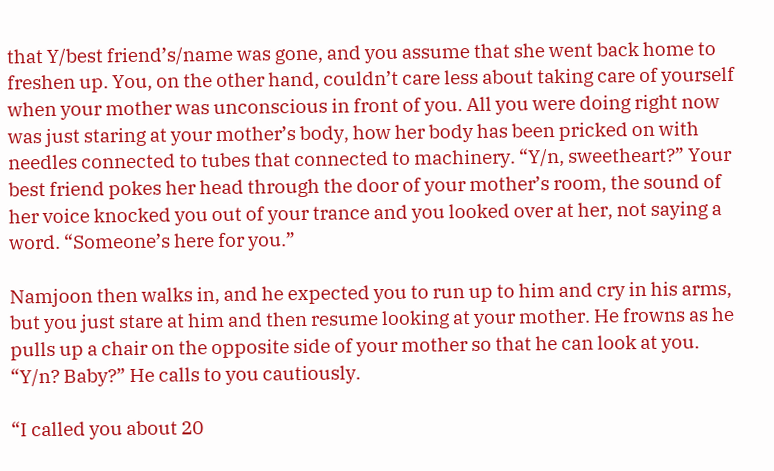that Y/best friend’s/name was gone, and you assume that she went back home to freshen up. You, on the other hand, couldn’t care less about taking care of yourself when your mother was unconscious in front of you. All you were doing right now was just staring at your mother’s body, how her body has been pricked on with needles connected to tubes that connected to machinery. “Y/n, sweetheart?” Your best friend pokes her head through the door of your mother’s room, the sound of her voice knocked you out of your trance and you looked over at her, not saying a word. “Someone’s here for you.”

Namjoon then walks in, and he expected you to run up to him and cry in his arms, but you just stare at him and then resume looking at your mother. He frowns as he pulls up a chair on the opposite side of your mother so that he can look at you. “Y/n? Baby?” He calls to you cautiously.

“I called you about 20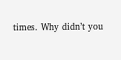times. Why didn’t you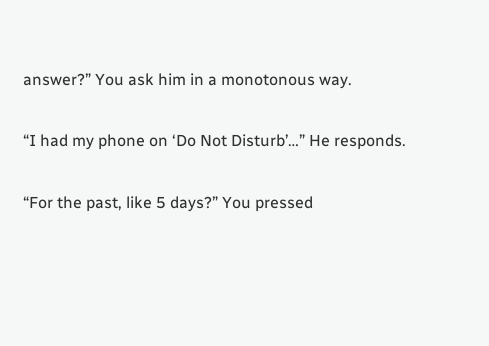answer?” You ask him in a monotonous way.

“I had my phone on ‘Do Not Disturb’…” He responds.

“For the past, like 5 days?” You pressed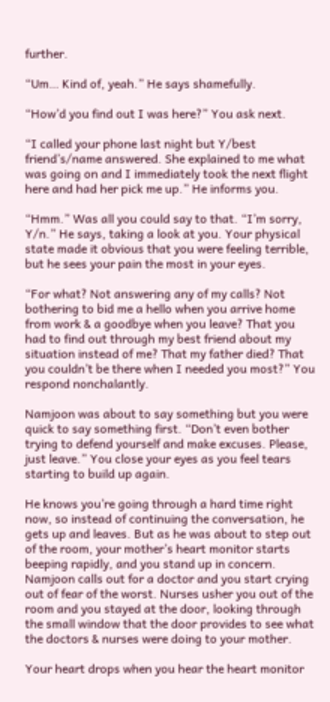further.

“Um… Kind of, yeah.” He says shamefully.

“How’d you find out I was here?” You ask next.

“I called your phone last night but Y/best friend’s/name answered. She explained to me what was going on and I immediately took the next flight here and had her pick me up.” He informs you.

“Hmm.” Was all you could say to that. “I’m sorry, Y/n.” He says, taking a look at you. Your physical state made it obvious that you were feeling terrible, but he sees your pain the most in your eyes.

“For what? Not answering any of my calls? Not bothering to bid me a hello when you arrive home from work & a goodbye when you leave? That you had to find out through my best friend about my situation instead of me? That my father died? That you couldn’t be there when I needed you most?” You respond nonchalantly.

Namjoon was about to say something but you were quick to say something first. “Don’t even bother trying to defend yourself and make excuses. Please, just leave.” You close your eyes as you feel tears starting to build up again.

He knows you’re going through a hard time right now, so instead of continuing the conversation, he gets up and leaves. But as he was about to step out of the room, your mother’s heart monitor starts beeping rapidly, and you stand up in concern. Namjoon calls out for a doctor and you start crying out of fear of the worst. Nurses usher you out of the room and you stayed at the door, looking through the small window that the door provides to see what the doctors & nurses were doing to your mother.

Your heart drops when you hear the heart monitor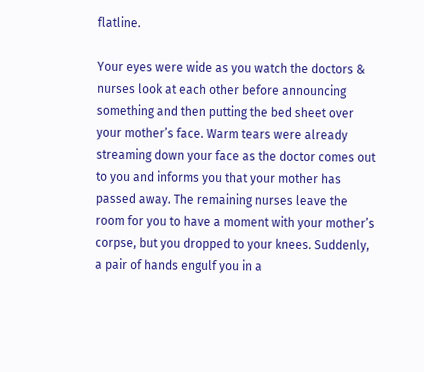flatline.

Your eyes were wide as you watch the doctors & nurses look at each other before announcing something and then putting the bed sheet over your mother’s face. Warm tears were already streaming down your face as the doctor comes out to you and informs you that your mother has passed away. The remaining nurses leave the room for you to have a moment with your mother’s corpse, but you dropped to your knees. Suddenly, a pair of hands engulf you in a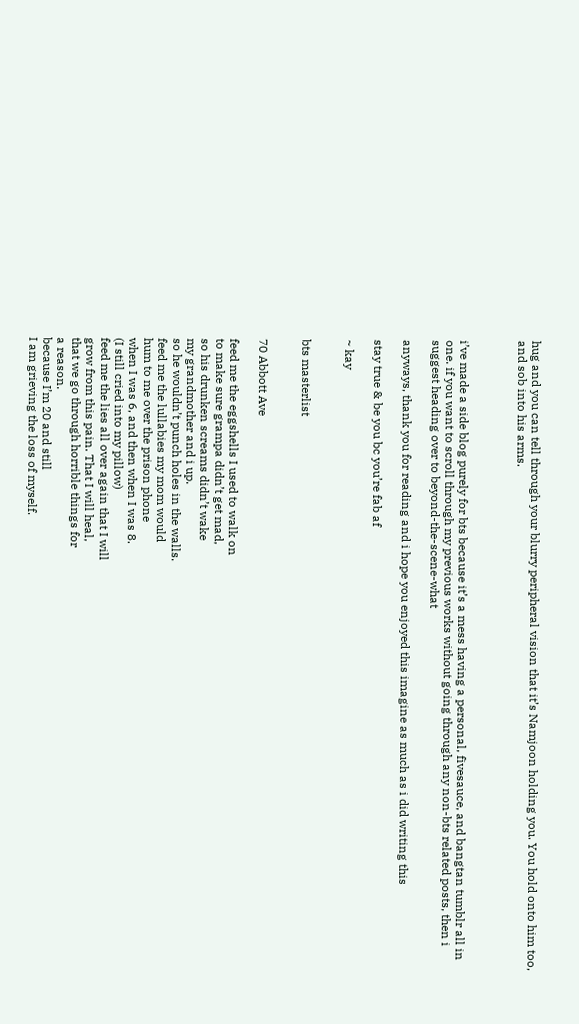hug and you can tell through your blurry peripheral vision that it’s Namjoon holding you. You hold onto him too, and sob into his arms.



i’ve made a side blog purely for bts because it’s a mess having a personal, fivesauce, and bangtan tumblr all in one. if you want to scroll through my previous works without going through any non-bts related posts, then i suggest heading over to beyond-the-scene-what

anyways, thank you for reading and i hope you enjoyed this imagine as much as i did writing this

stay true & be you bc you’re fab af

~ kay


bts masterlist


70 Abbott Ave

feed me the eggshells I used to walk on
to make sure grampa didn’t get mad,
so his drunken screams didn’t wake
my grandmother and i up.
so he wouldn’t punch holes in the walls.
feed me the lullabies my mom would
hum to me over the prison phone
when I was 6, and then when I was 8.
(I still cried into my pillow)
feed me the lies all over again that I will
grow from this pain. That I will heal,
that we go through horrible things for
a reason.
because I’m 20 and still
I am grieving the loss of myself.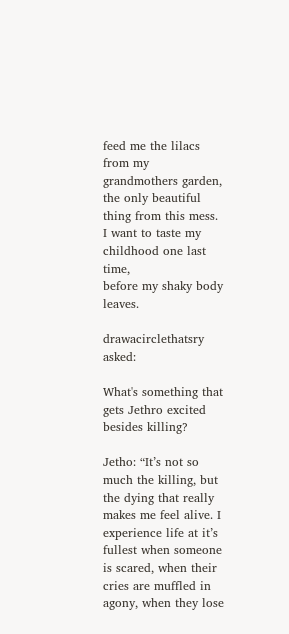feed me the lilacs
from my grandmothers garden,
the only beautiful thing from this mess.
I want to taste my childhood one last time,
before my shaky body leaves.

drawacirclethatsry  asked:

What's something that gets Jethro excited besides killing?

Jetho: “It’s not so much the killing, but the dying that really makes me feel alive. I experience life at it’s fullest when someone is scared, when their cries are muffled in agony, when they lose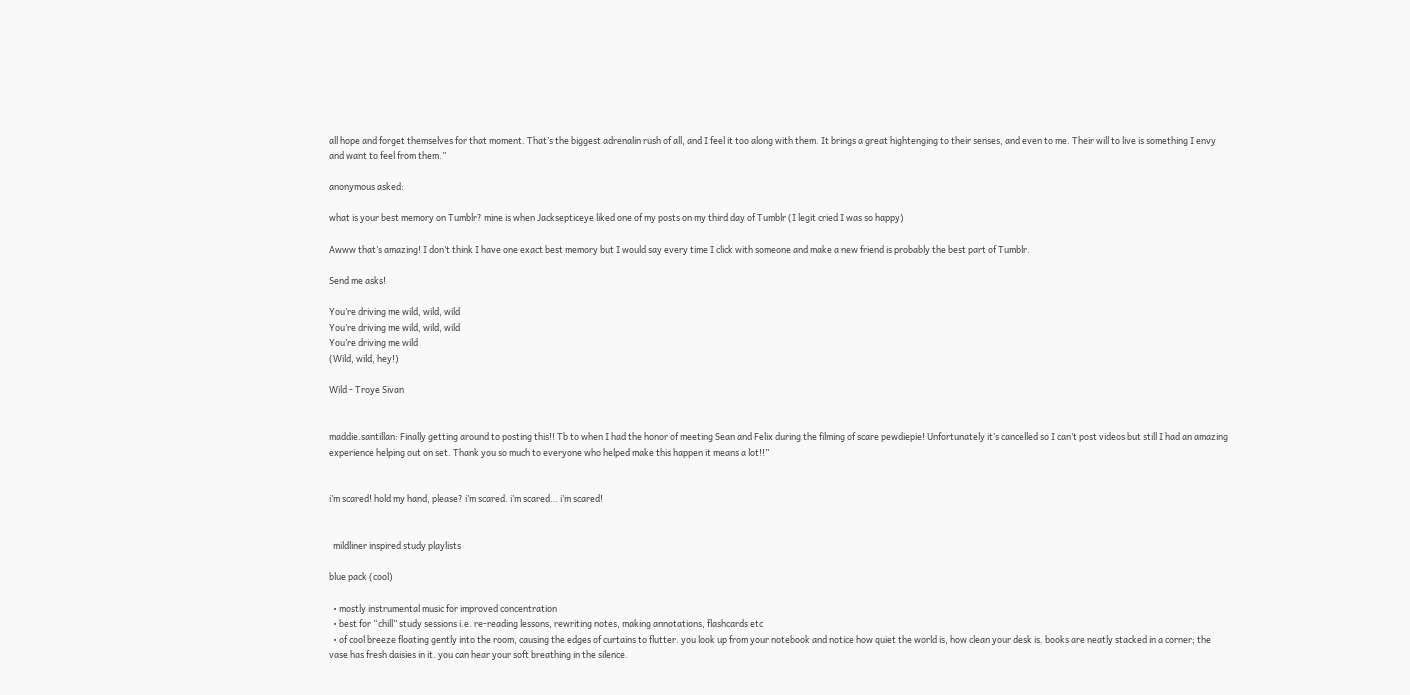all hope and forget themselves for that moment. That’s the biggest adrenalin rush of all, and I feel it too along with them. It brings a great hightenging to their senses, and even to me. Their will to live is something I envy and want to feel from them.”

anonymous asked:

what is your best memory on Tumblr? mine is when Jacksepticeye liked one of my posts on my third day of Tumblr (I legit cried I was so happy)

Awww that’s amazing! I don’t think I have one exact best memory but I would say every time I click with someone and make a new friend is probably the best part of Tumblr.

Send me asks!

You’re driving me wild, wild, wild
You’re driving me wild, wild, wild
You’re driving me wild
(Wild, wild, hey!)

Wild - Troye Sivan


maddie.santillan: Finally getting around to posting this!! Tb to when I had the honor of meeting Sean and Felix during the filming of scare pewdiepie! Unfortunately it’s cancelled so I can’t post videos but still I had an amazing experience helping out on set. Thank you so much to everyone who helped make this happen it means a lot!!”


i’m scared! hold my hand, please? i’m scared. i’m scared… i’m scared!


  mildliner inspired study playlists

blue pack (cool)

  • mostly instrumental music for improved concentration
  • best for “chill” study sessions i.e. re-reading lessons, rewriting notes, making annotations, flashcards etc
  • of cool breeze floating gently into the room, causing the edges of curtains to flutter. you look up from your notebook and notice how quiet the world is, how clean your desk is. books are neatly stacked in a corner; the vase has fresh daisies in it. you can hear your soft breathing in the silence.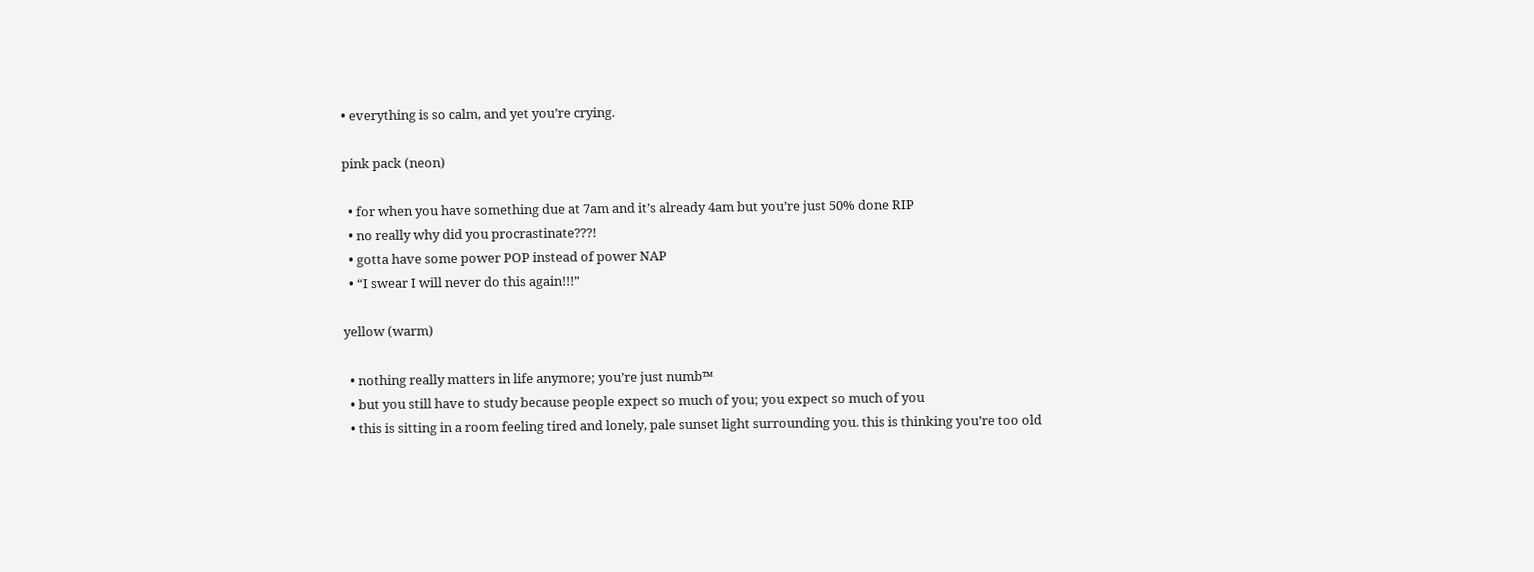• everything is so calm, and yet you’re crying.

pink pack (neon)

  • for when you have something due at 7am and it’s already 4am but you’re just 50% done RIP
  • no really why did you procrastinate???!
  • gotta have some power POP instead of power NAP
  • “I swear I will never do this again!!!”

yellow (warm)

  • nothing really matters in life anymore; you’re just numb™
  • but you still have to study because people expect so much of you; you expect so much of you
  • this is sitting in a room feeling tired and lonely, pale sunset light surrounding you. this is thinking you’re too old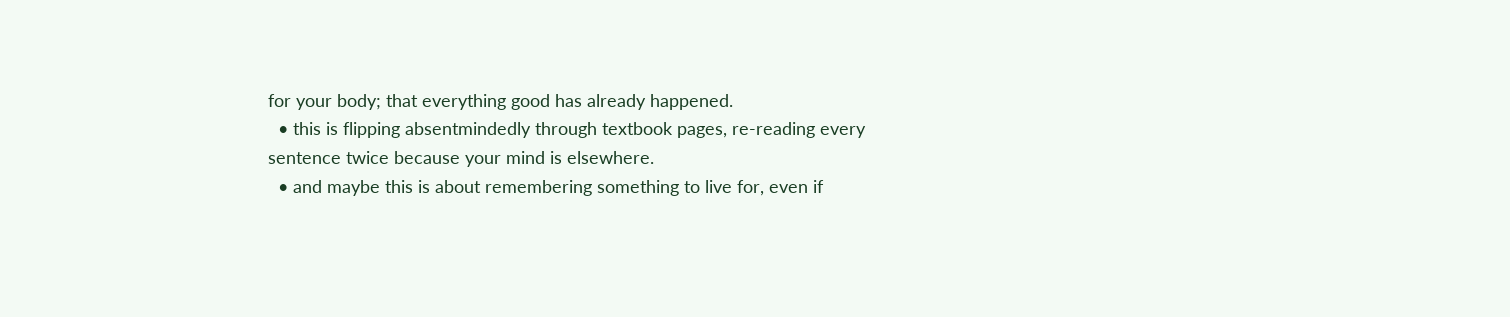for your body; that everything good has already happened.
  • this is flipping absentmindedly through textbook pages, re-reading every sentence twice because your mind is elsewhere.
  • and maybe this is about remembering something to live for, even if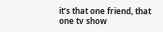it’s that one friend, that one tv show